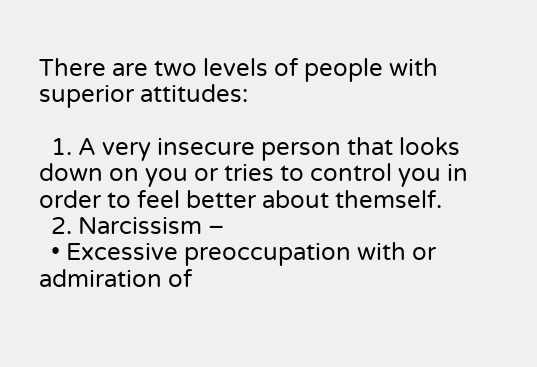There are two levels of people with superior attitudes:

  1. A very insecure person that looks down on you or tries to control you in order to feel better about themself.
  2. Narcissism –
  • Excessive preoccupation with or admiration of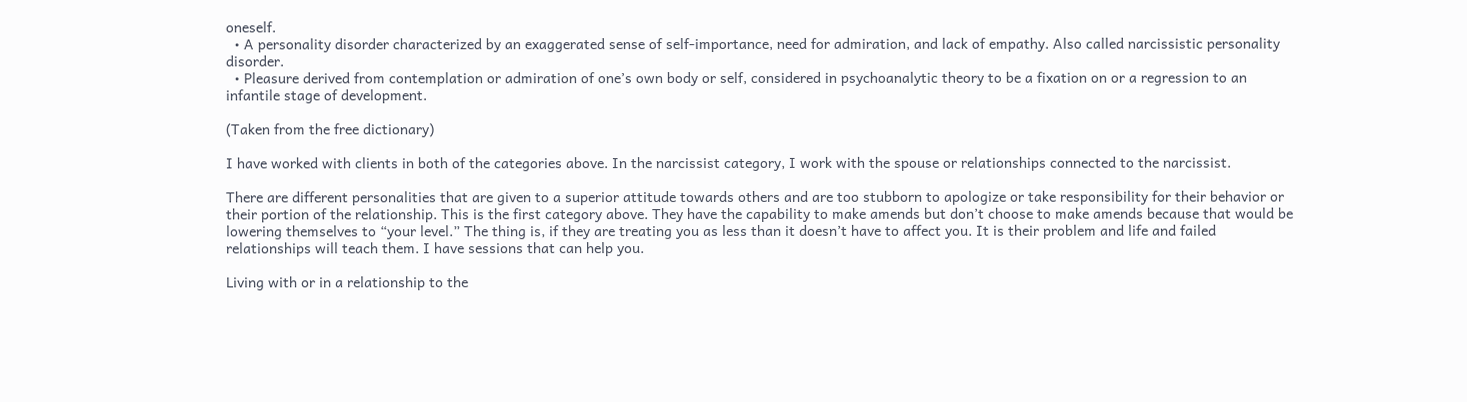oneself.
  • A personality disorder characterized by an exaggerated sense of self-importance, need for admiration, and lack of empathy. Also called narcissistic personality disorder.
  • Pleasure derived from contemplation or admiration of one’s own body or self, considered in psychoanalytic theory to be a fixation on or a regression to an infantile stage of development.

(Taken from the free dictionary)

I have worked with clients in both of the categories above. In the narcissist category, I work with the spouse or relationships connected to the narcissist.

There are different personalities that are given to a superior attitude towards others and are too stubborn to apologize or take responsibility for their behavior or their portion of the relationship. This is the first category above. They have the capability to make amends but don’t choose to make amends because that would be lowering themselves to “your level.” The thing is, if they are treating you as less than it doesn’t have to affect you. It is their problem and life and failed relationships will teach them. I have sessions that can help you.

Living with or in a relationship to the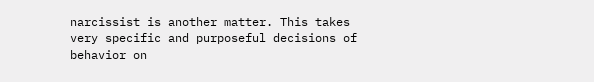narcissist is another matter. This takes very specific and purposeful decisions of behavior on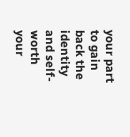your part to gain back the identity and self-worth your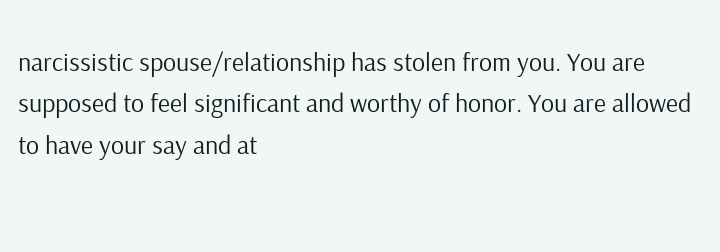narcissistic spouse/relationship has stolen from you. You are supposed to feel significant and worthy of honor. You are allowed to have your say and at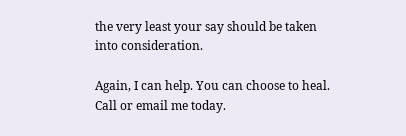the very least your say should be taken into consideration.

Again, I can help. You can choose to heal. Call or email me today.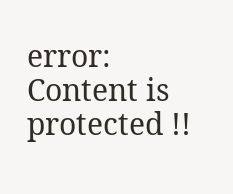error: Content is protected !!